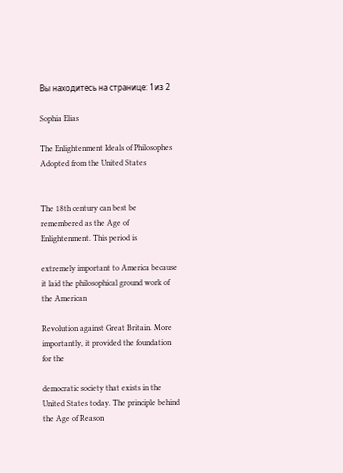Вы находитесь на странице: 1из 2

Sophia Elias

The Enlightenment Ideals of Philosophes Adopted from the United States


The 18th century can best be remembered as the Age of Enlightenment. This period is

extremely important to America because it laid the philosophical ground work of the American

Revolution against Great Britain. More importantly, it provided the foundation for the

democratic society that exists in the United States today. The principle behind the Age of Reason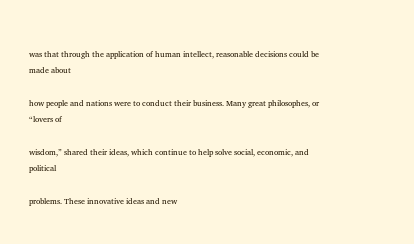was that through the application of human intellect, reasonable decisions could be made about

how people and nations were to conduct their business. Many great philosophes, or “lovers of

wisdom,” shared their ideas, which continue to help solve social, economic, and political

problems. These innovative ideas and new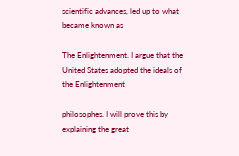scientific advances, led up to what became known as

The Enlightenment. I argue that the United States adopted the ideals of the Enlightenment

philosophes. I will prove this by explaining the great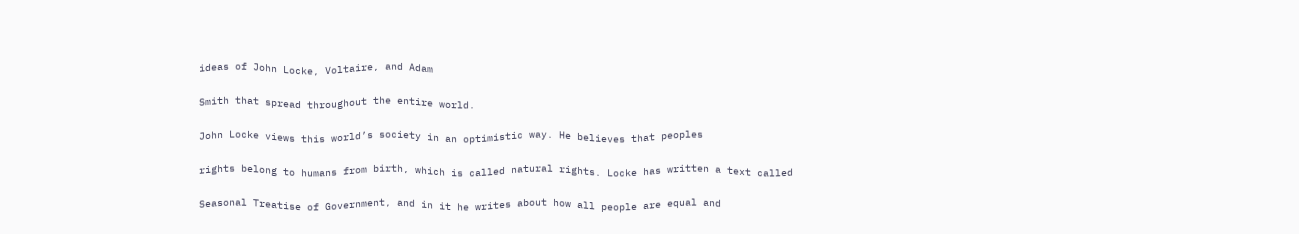ideas of John Locke, Voltaire, and Adam

Smith that spread throughout the entire world.

John Locke views this world’s society in an optimistic way. He believes that peoples

rights belong to humans from birth, which is called natural rights. Locke has written a text called

Seasonal Treatise of Government, and in it he writes about how all people are equal and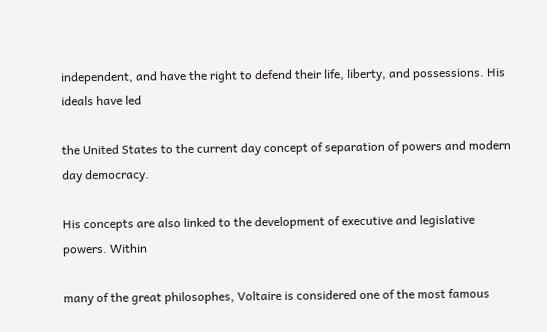independent, and have the right to defend their life, liberty, and possessions. His ideals have led

the United States to the current day concept of separation of powers and modern day democracy.

His concepts are also linked to the development of executive and legislative powers. Within

many of the great philosophes, Voltaire is considered one of the most famous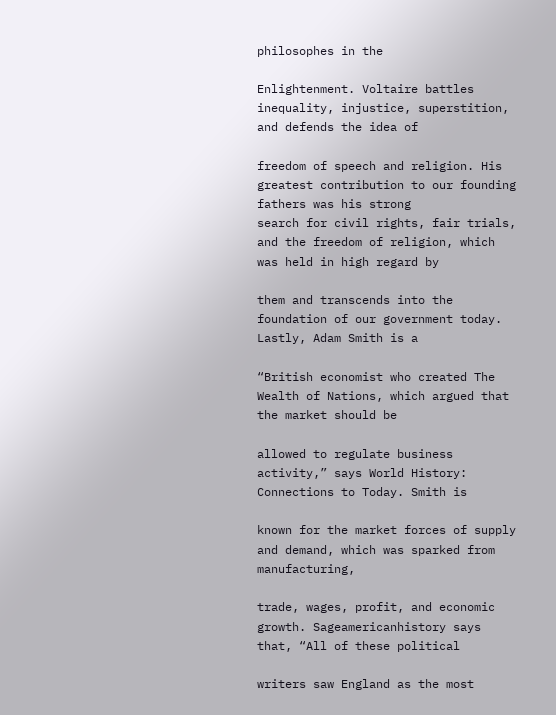philosophes in the

Enlightenment. Voltaire battles inequality, injustice, superstition, and defends the idea of

freedom of speech and religion. His greatest contribution to our founding fathers was his strong
search for civil rights, fair trials, and the freedom of religion, which was held in high regard by

them and transcends into the foundation of our government today. Lastly, Adam Smith is a

“British economist who created The Wealth of Nations, which argued that the market should be

allowed to regulate business activity,” says World History: Connections to Today. Smith is

known for the market forces of supply and demand, which was sparked from manufacturing,

trade, wages, profit, and economic growth. Sageamericanhistory says that, “All of these political

writers saw England as the most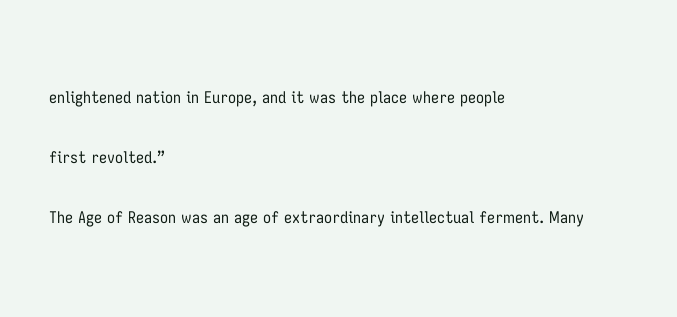enlightened nation in Europe, and it was the place where people

first revolted.”

The Age of Reason was an age of extraordinary intellectual ferment. Many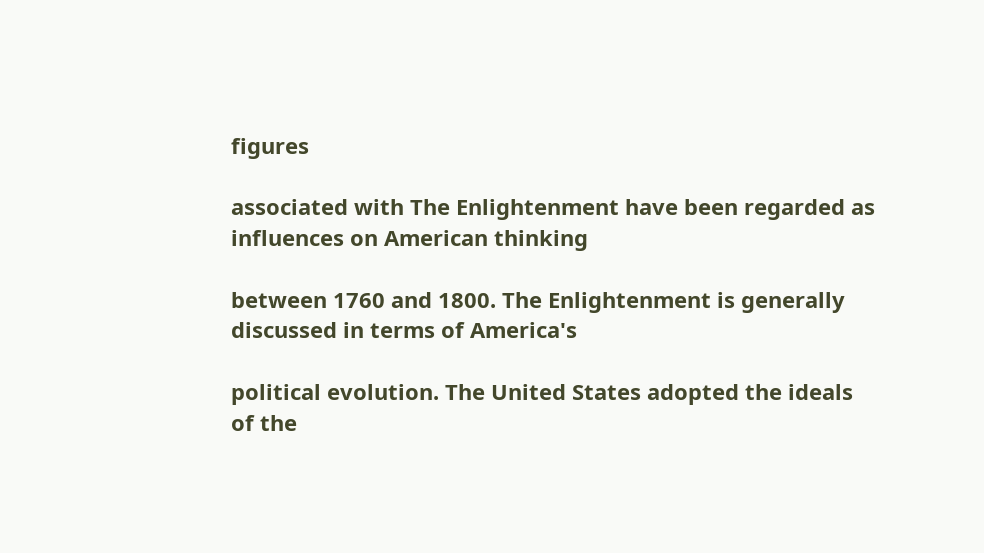figures

associated with The Enlightenment have been regarded as influences on American thinking

between 1760 and 1800. The Enlightenment is generally discussed in terms of America's

political evolution. The United States adopted the ideals of the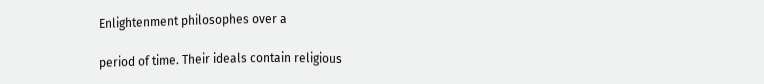Enlightenment philosophes over a

period of time. Their ideals contain religious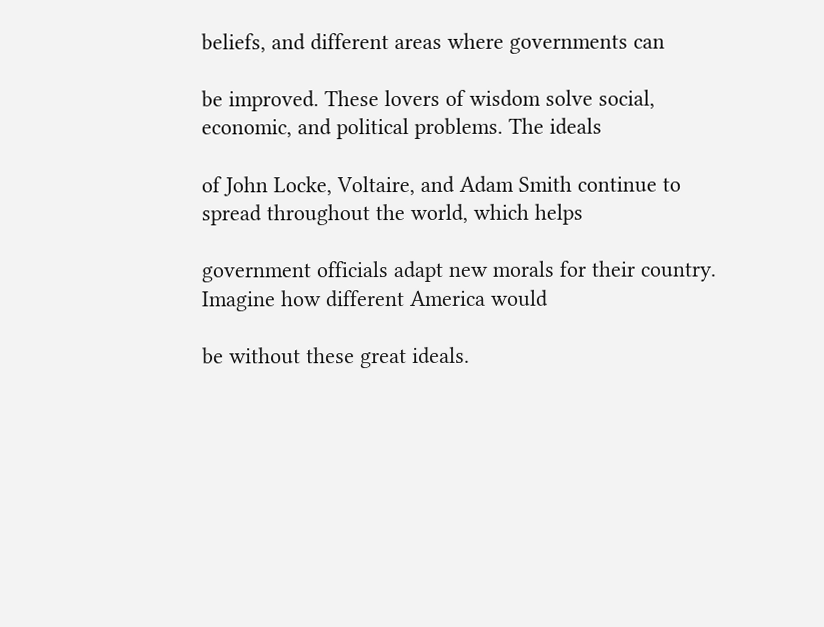beliefs, and different areas where governments can

be improved. These lovers of wisdom solve social, economic, and political problems. The ideals

of John Locke, Voltaire, and Adam Smith continue to spread throughout the world, which helps

government officials adapt new morals for their country. Imagine how different America would

be without these great ideals.